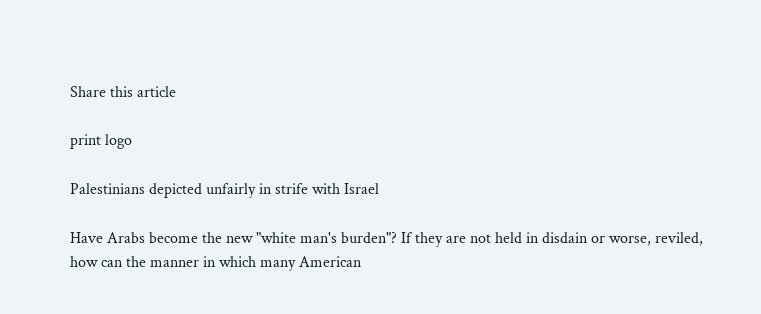Share this article

print logo

Palestinians depicted unfairly in strife with Israel

Have Arabs become the new "white man's burden"? If they are not held in disdain or worse, reviled, how can the manner in which many American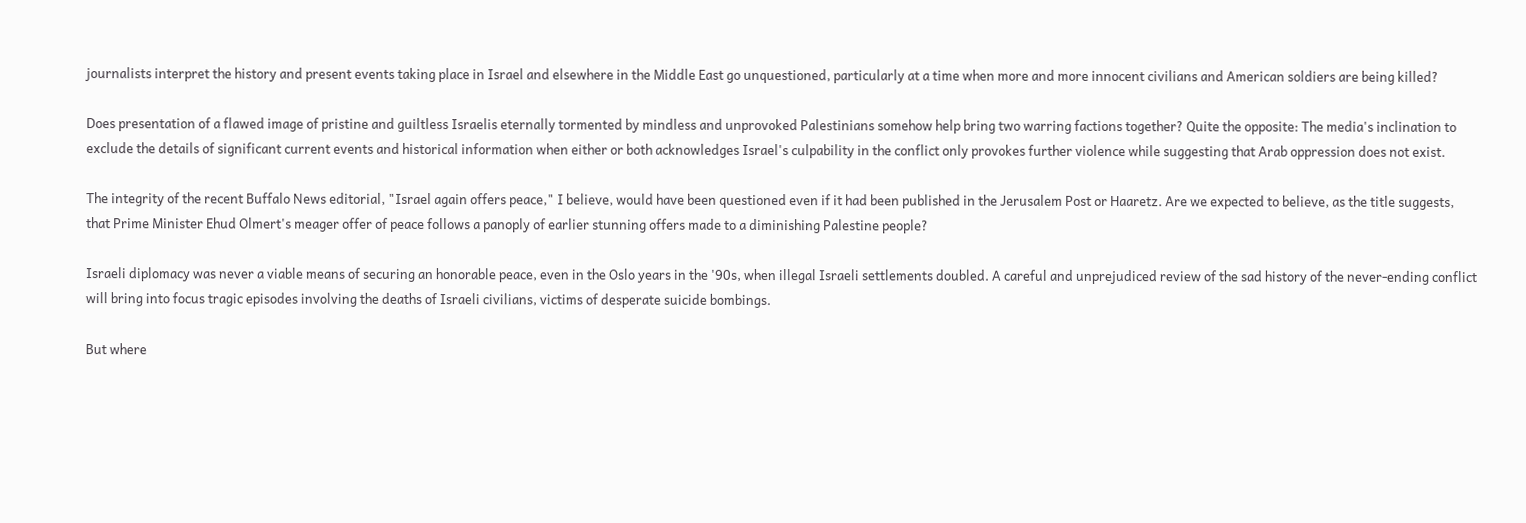journalists interpret the history and present events taking place in Israel and elsewhere in the Middle East go unquestioned, particularly at a time when more and more innocent civilians and American soldiers are being killed?

Does presentation of a flawed image of pristine and guiltless Israelis eternally tormented by mindless and unprovoked Palestinians somehow help bring two warring factions together? Quite the opposite: The media's inclination to exclude the details of significant current events and historical information when either or both acknowledges Israel's culpability in the conflict only provokes further violence while suggesting that Arab oppression does not exist.

The integrity of the recent Buffalo News editorial, "Israel again offers peace," I believe, would have been questioned even if it had been published in the Jerusalem Post or Haaretz. Are we expected to believe, as the title suggests, that Prime Minister Ehud Olmert's meager offer of peace follows a panoply of earlier stunning offers made to a diminishing Palestine people?

Israeli diplomacy was never a viable means of securing an honorable peace, even in the Oslo years in the '90s, when illegal Israeli settlements doubled. A careful and unprejudiced review of the sad history of the never-ending conflict will bring into focus tragic episodes involving the deaths of Israeli civilians, victims of desperate suicide bombings.

But where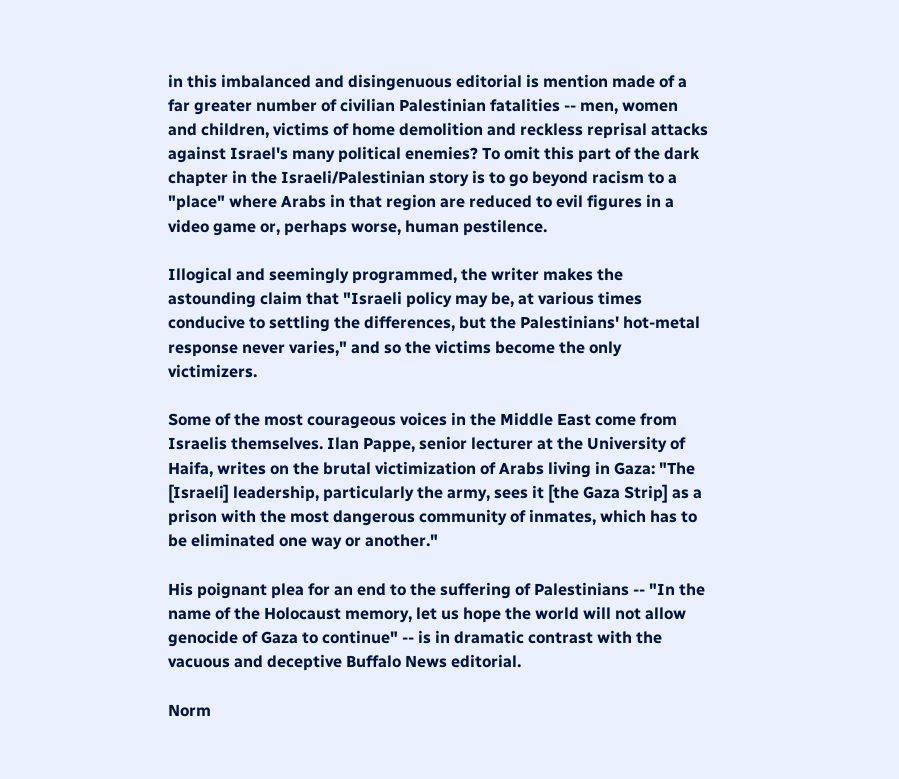in this imbalanced and disingenuous editorial is mention made of a far greater number of civilian Palestinian fatalities -- men, women and children, victims of home demolition and reckless reprisal attacks against Israel's many political enemies? To omit this part of the dark chapter in the Israeli/Palestinian story is to go beyond racism to a "place" where Arabs in that region are reduced to evil figures in a video game or, perhaps worse, human pestilence.

Illogical and seemingly programmed, the writer makes the astounding claim that "Israeli policy may be, at various times conducive to settling the differences, but the Palestinians' hot-metal response never varies," and so the victims become the only victimizers.

Some of the most courageous voices in the Middle East come from Israelis themselves. Ilan Pappe, senior lecturer at the University of Haifa, writes on the brutal victimization of Arabs living in Gaza: "The [Israeli] leadership, particularly the army, sees it [the Gaza Strip] as a prison with the most dangerous community of inmates, which has to be eliminated one way or another."

His poignant plea for an end to the suffering of Palestinians -- "In the name of the Holocaust memory, let us hope the world will not allow genocide of Gaza to continue" -- is in dramatic contrast with the vacuous and deceptive Buffalo News editorial.

Norm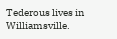Tederous lives in Williamsville.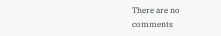There are no comments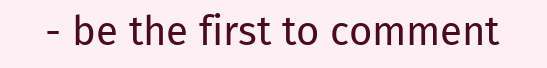- be the first to comment